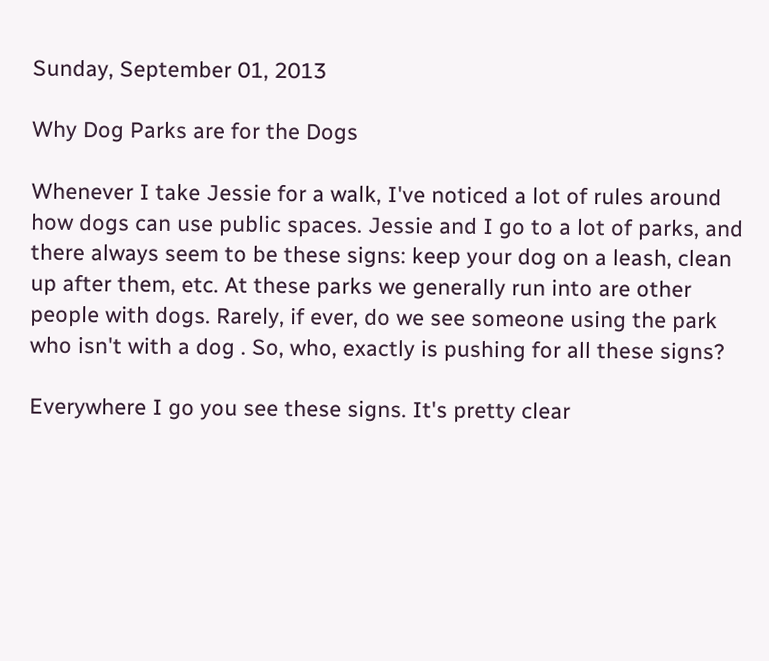Sunday, September 01, 2013

Why Dog Parks are for the Dogs

Whenever I take Jessie for a walk, I've noticed a lot of rules around how dogs can use public spaces. Jessie and I go to a lot of parks, and there always seem to be these signs: keep your dog on a leash, clean up after them, etc. At these parks we generally run into are other people with dogs. Rarely, if ever, do we see someone using the park who isn't with a dog . So, who, exactly is pushing for all these signs?

Everywhere I go you see these signs. It's pretty clear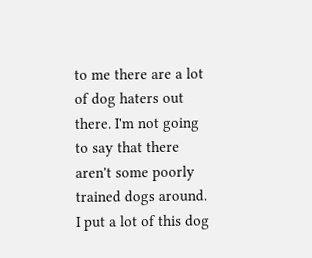to me there are a lot of dog haters out there. I'm not going to say that there aren't some poorly trained dogs around. I put a lot of this dog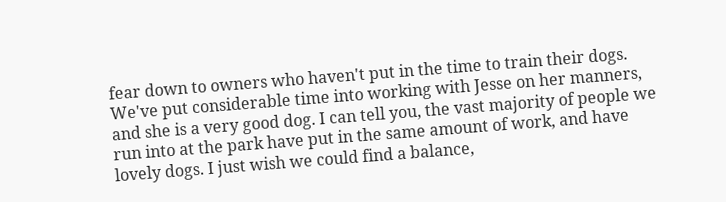fear down to owners who haven't put in the time to train their dogs. We've put considerable time into working with Jesse on her manners, and she is a very good dog. I can tell you, the vast majority of people we run into at the park have put in the same amount of work, and have lovely dogs. I just wish we could find a balance,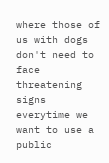where those of us with dogs don't need to face threatening signs everytime we want to use a public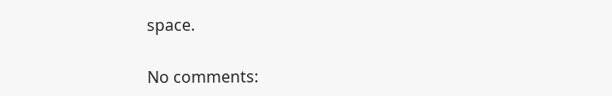space.

No comments: